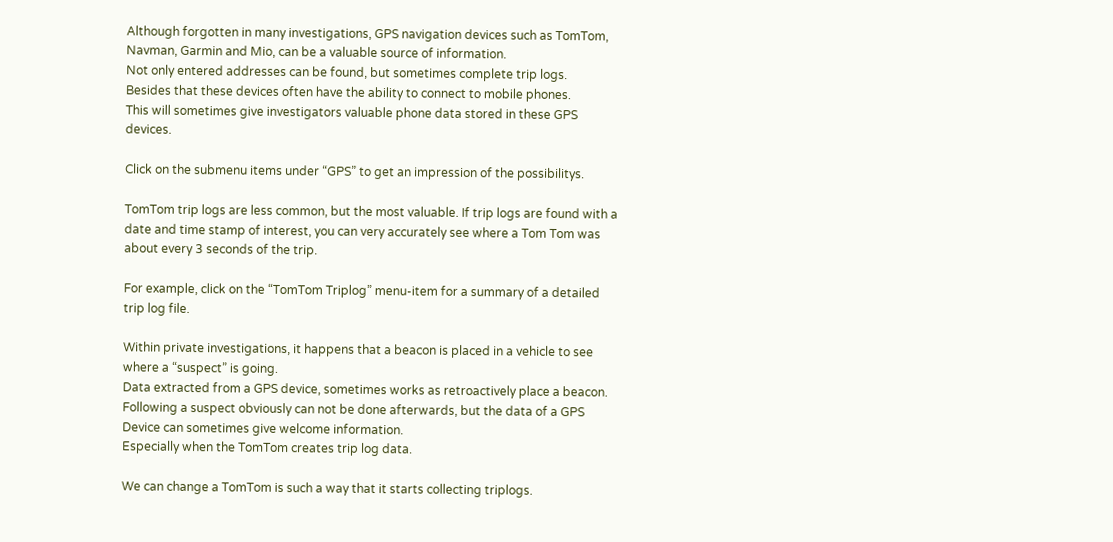Although forgotten in many investigations, GPS navigation devices such as TomTom, Navman, Garmin and Mio, can be a valuable source of information.
Not only entered addresses can be found, but sometimes complete trip logs.
Besides that these devices often have the ability to connect to mobile phones.
This will sometimes give investigators valuable phone data stored in these GPS devices.

Click on the submenu items under “GPS” to get an impression of the possibilitys.

TomTom trip logs are less common, but the most valuable. If trip logs are found with a date and time stamp of interest, you can very accurately see where a Tom Tom was about every 3 seconds of the trip.

For example, click on the “TomTom Triplog” menu-item for a summary of a detailed trip log file.

Within private investigations, it happens that a beacon is placed in a vehicle to see where a “suspect” is going.
Data extracted from a GPS device, sometimes works as retroactively place a beacon.
Following a suspect obviously can not be done afterwards, but the data of a GPS Device can sometimes give welcome information.
Especially when the TomTom creates trip log data.

We can change a TomTom is such a way that it starts collecting triplogs.